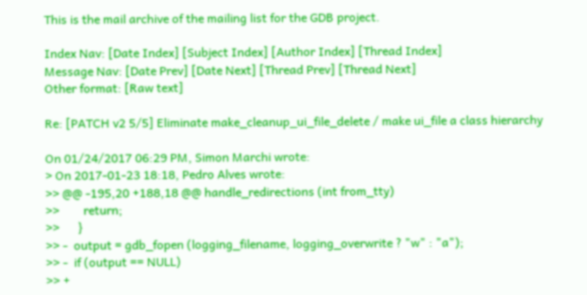This is the mail archive of the mailing list for the GDB project.

Index Nav: [Date Index] [Subject Index] [Author Index] [Thread Index]
Message Nav: [Date Prev] [Date Next] [Thread Prev] [Thread Next]
Other format: [Raw text]

Re: [PATCH v2 5/5] Eliminate make_cleanup_ui_file_delete / make ui_file a class hierarchy

On 01/24/2017 06:29 PM, Simon Marchi wrote:
> On 2017-01-23 18:18, Pedro Alves wrote:
>> @@ -195,20 +188,18 @@ handle_redirections (int from_tty)
>>        return;
>>      }
>> -  output = gdb_fopen (logging_filename, logging_overwrite ? "w" : "a");
>> -  if (output == NULL)
>> +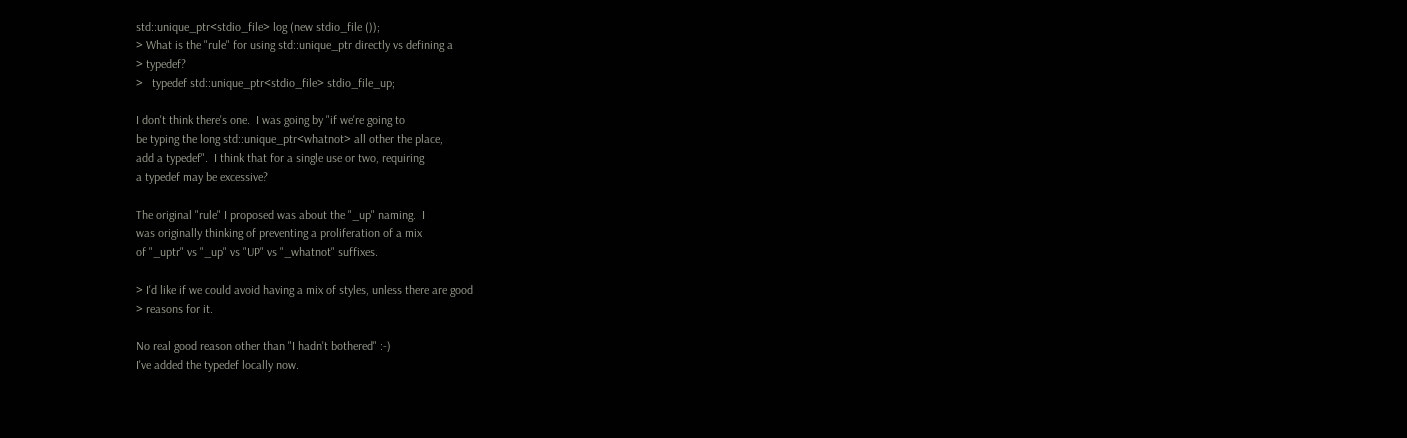std::unique_ptr<stdio_file> log (new stdio_file ());
> What is the "rule" for using std::unique_ptr directly vs defining a
> typedef?
>   typedef std::unique_ptr<stdio_file> stdio_file_up;

I don't think there's one.  I was going by "if we're going to
be typing the long std::unique_ptr<whatnot> all other the place,
add a typedef".  I think that for a single use or two, requiring
a typedef may be excessive?

The original "rule" I proposed was about the "_up" naming.  I
was originally thinking of preventing a proliferation of a mix
of "_uptr" vs "_up" vs "UP" vs "_whatnot" suffixes.

> I'd like if we could avoid having a mix of styles, unless there are good
> reasons for it.

No real good reason other than "I hadn't bothered" :-)
I've added the typedef locally now.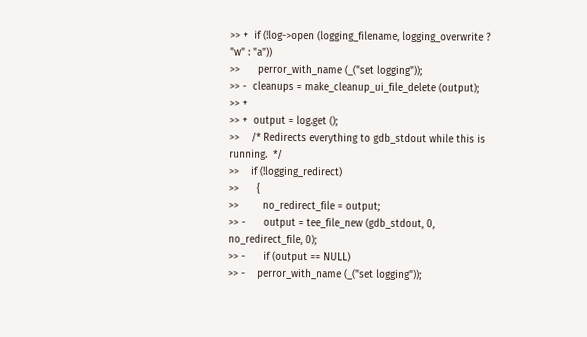>> +  if (!log->open (logging_filename, logging_overwrite ? "w" : "a"))
>>      perror_with_name (_("set logging"));
>> -  cleanups = make_cleanup_ui_file_delete (output);
>> +
>> +  output = log.get ();
>>    /* Redirects everything to gdb_stdout while this is running.  */
>>    if (!logging_redirect)
>>      {
>>        no_redirect_file = output;
>> -      output = tee_file_new (gdb_stdout, 0, no_redirect_file, 0);
>> -      if (output == NULL)
>> -    perror_with_name (_("set logging"));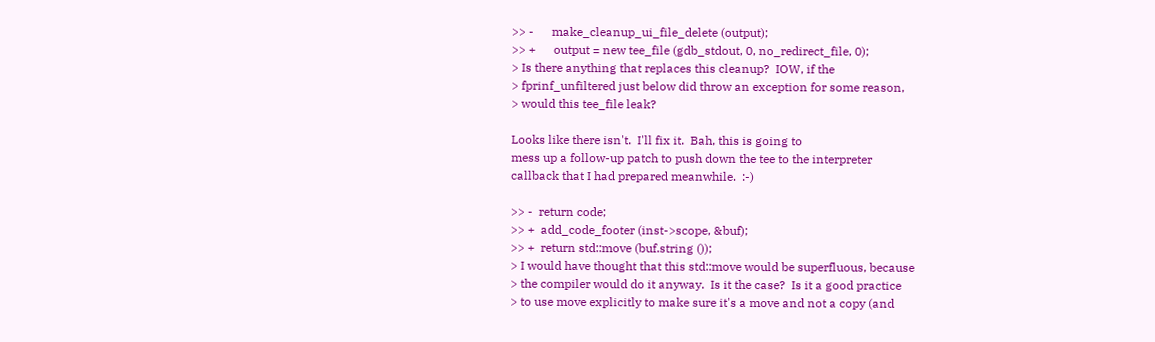>> -      make_cleanup_ui_file_delete (output);
>> +      output = new tee_file (gdb_stdout, 0, no_redirect_file, 0);
> Is there anything that replaces this cleanup?  IOW, if the
> fprinf_unfiltered just below did throw an exception for some reason,
> would this tee_file leak?

Looks like there isn't.  I'll fix it.  Bah, this is going to
mess up a follow-up patch to push down the tee to the interpreter
callback that I had prepared meanwhile.  :-)

>> -  return code;
>> +  add_code_footer (inst->scope, &buf);
>> +  return std::move (buf.string ());
> I would have thought that this std::move would be superfluous, because
> the compiler would do it anyway.  Is it the case?  Is it a good practice
> to use move explicitly to make sure it's a move and not a copy (and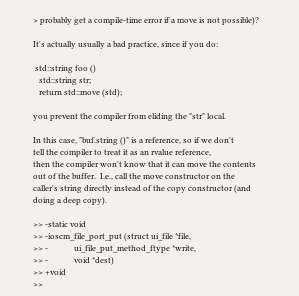> probably get a compile-time error if a move is not possible)?

It's actually usually a bad practice, since if you do:

 std::string foo ()
   std::string str;
   return std::move (std);

you prevent the compiler from eliding the "str" local.

In this case, "buf.string ()" is a reference, so if we don't
tell the compiler to treat it as an rvalue reference,
then the compiler won't know that it can move the contents
out of the buffer.  I.e., call the move constructor on the
caller's string directly instead of the copy constructor (and
doing a deep copy).

>> -static void
>> -ioscm_file_port_put (struct ui_file *file,
>> -             ui_file_put_method_ftype *write,
>> -             void *dest)
>> +void
>>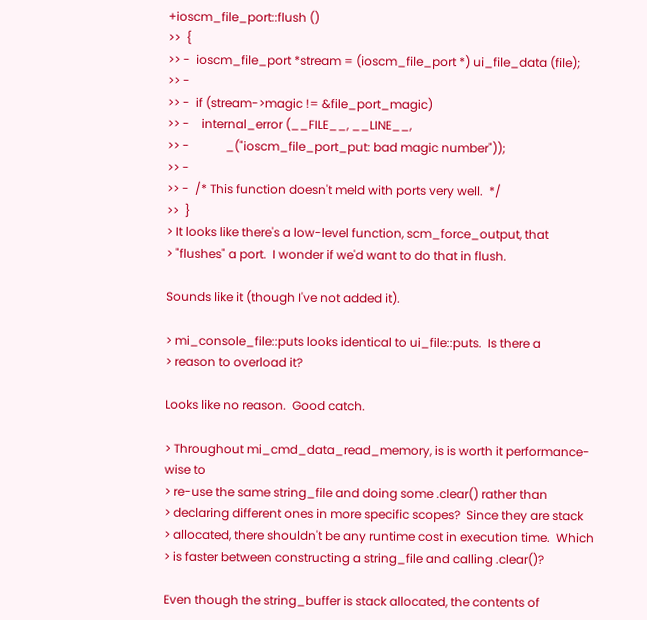+ioscm_file_port::flush ()
>>  {
>> -  ioscm_file_port *stream = (ioscm_file_port *) ui_file_data (file);
>> -
>> -  if (stream->magic != &file_port_magic)
>> -    internal_error (__FILE__, __LINE__,
>> -            _("ioscm_file_port_put: bad magic number"));
>> -
>> -  /* This function doesn't meld with ports very well.  */
>>  }
> It looks like there's a low-level function, scm_force_output, that
> "flushes" a port.  I wonder if we'd want to do that in flush.

Sounds like it (though I've not added it).

> mi_console_file::puts looks identical to ui_file::puts.  Is there a
> reason to overload it?

Looks like no reason.  Good catch.

> Throughout mi_cmd_data_read_memory, is is worth it performance-wise to
> re-use the same string_file and doing some .clear() rather than
> declaring different ones in more specific scopes?  Since they are stack
> allocated, there shouldn't be any runtime cost in execution time.  Which
> is faster between constructing a string_file and calling .clear()?

Even though the string_buffer is stack allocated, the contents of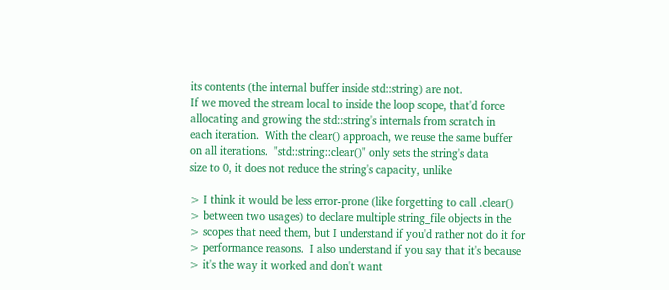its contents (the internal buffer inside std::string) are not.
If we moved the stream local to inside the loop scope, that'd force
allocating and growing the std::string's internals from scratch in
each iteration.  With the clear() approach, we reuse the same buffer
on all iterations.  "std::string::clear()" only sets the string's data
size to 0, it does not reduce the string's capacity, unlike

> I think it would be less error-prone (like forgetting to call .clear()
> between two usages) to declare multiple string_file objects in the
> scopes that need them, but I understand if you'd rather not do it for
> performance reasons.  I also understand if you say that it's because
> it's the way it worked and don't want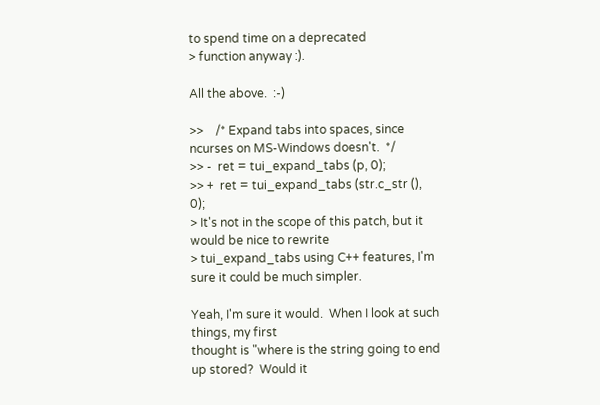to spend time on a deprecated
> function anyway :).

All the above.  :-)

>>    /* Expand tabs into spaces, since ncurses on MS-Windows doesn't.  */
>> -  ret = tui_expand_tabs (p, 0);
>> +  ret = tui_expand_tabs (str.c_str (), 0);
> It's not in the scope of this patch, but it would be nice to rewrite
> tui_expand_tabs using C++ features, I'm sure it could be much simpler.

Yeah, I'm sure it would.  When I look at such things, my first
thought is "where is the string going to end up stored?  Would it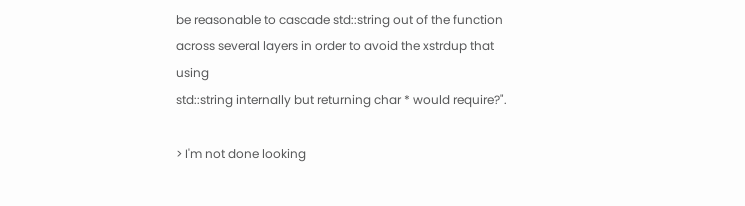be reasonable to cascade std::string out of the function
across several layers in order to avoid the xstrdup that using
std::string internally but returning char * would require?".

> I'm not done looking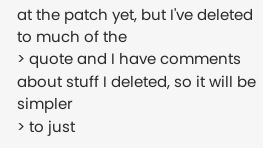at the patch yet, but I've deleted to much of the
> quote and I have comments about stuff I deleted, so it will be simpler
> to just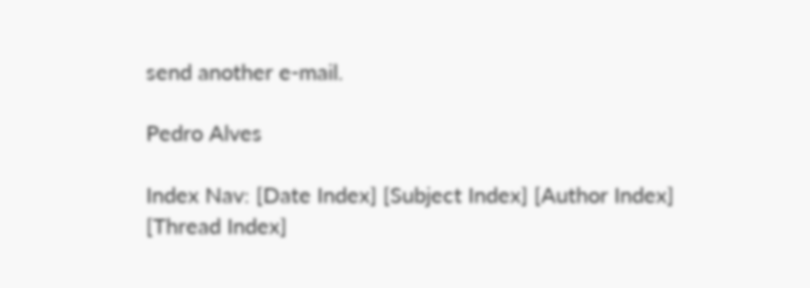send another e-mail.

Pedro Alves

Index Nav: [Date Index] [Subject Index] [Author Index] [Thread Index]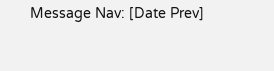Message Nav: [Date Prev]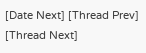[Date Next] [Thread Prev] [Thread Next]